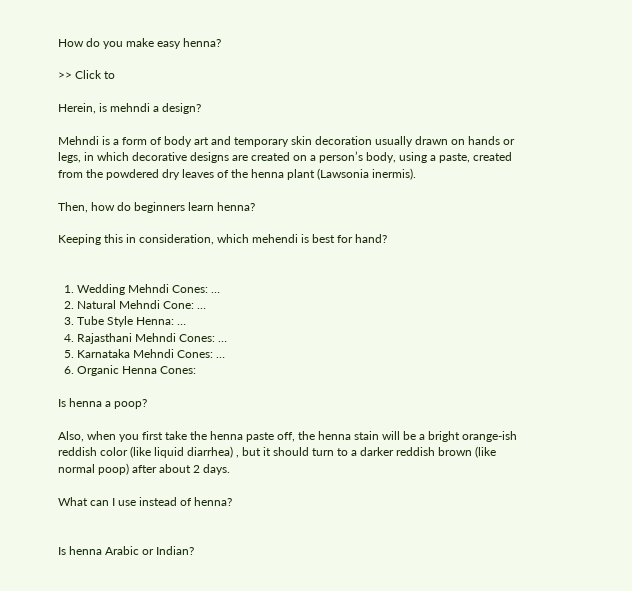How do you make easy henna?

>> Click to

Herein, is mehndi a design?

Mehndi is a form of body art and temporary skin decoration usually drawn on hands or legs, in which decorative designs are created on a person’s body, using a paste, created from the powdered dry leaves of the henna plant (Lawsonia inermis).

Then, how do beginners learn henna?

Keeping this in consideration, which mehendi is best for hand?


  1. Wedding Mehndi Cones: …
  2. Natural Mehndi Cone: …
  3. Tube Style Henna: …
  4. Rajasthani Mehndi Cones: …
  5. Karnataka Mehndi Cones: …
  6. Organic Henna Cones:

Is henna a poop?

Also, when you first take the henna paste off, the henna stain will be a bright orange-ish reddish color (like liquid diarrhea) , but it should turn to a darker reddish brown (like normal poop) after about 2 days.

What can I use instead of henna?


Is henna Arabic or Indian?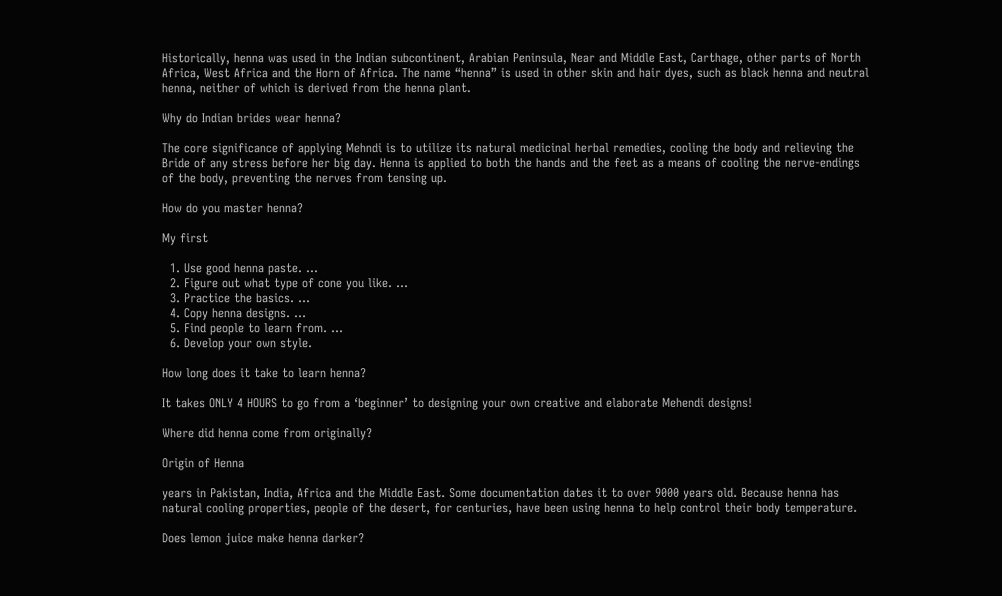Historically, henna was used in the Indian subcontinent, Arabian Peninsula, Near and Middle East, Carthage, other parts of North Africa, West Africa and the Horn of Africa. The name “henna” is used in other skin and hair dyes, such as black henna and neutral henna, neither of which is derived from the henna plant.

Why do Indian brides wear henna?

The core significance of applying Mehndi is to utilize its natural medicinal herbal remedies, cooling the body and relieving the Bride of any stress before her big day. Henna is applied to both the hands and the feet as a means of cooling the nerve-endings of the body, preventing the nerves from tensing up.

How do you master henna?

My first

  1. Use good henna paste. …
  2. Figure out what type of cone you like. …
  3. Practice the basics. …
  4. Copy henna designs. …
  5. Find people to learn from. …
  6. Develop your own style.

How long does it take to learn henna?

It takes ONLY 4 HOURS to go from a ‘beginner’ to designing your own creative and elaborate Mehendi designs!

Where did henna come from originally?

Origin of Henna

years in Pakistan, India, Africa and the Middle East. Some documentation dates it to over 9000 years old. Because henna has natural cooling properties, people of the desert, for centuries, have been using henna to help control their body temperature.

Does lemon juice make henna darker?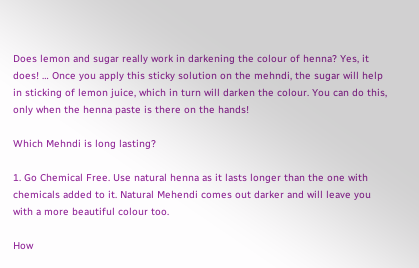Does lemon and sugar really work in darkening the colour of henna? Yes, it does! … Once you apply this sticky solution on the mehndi, the sugar will help in sticking of lemon juice, which in turn will darken the colour. You can do this, only when the henna paste is there on the hands!

Which Mehndi is long lasting?

1. Go Chemical Free. Use natural henna as it lasts longer than the one with chemicals added to it. Natural Mehendi comes out darker and will leave you with a more beautiful colour too.

How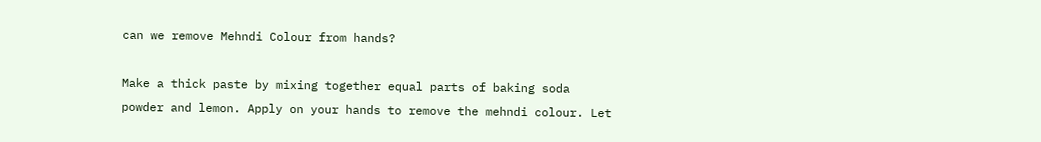can we remove Mehndi Colour from hands?

Make a thick paste by mixing together equal parts of baking soda powder and lemon. Apply on your hands to remove the mehndi colour. Let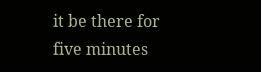it be there for five minutes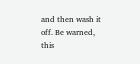and then wash it off. Be warned, this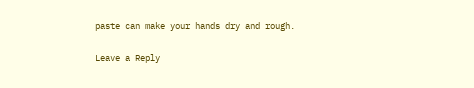paste can make your hands dry and rough.

Leave a Reply